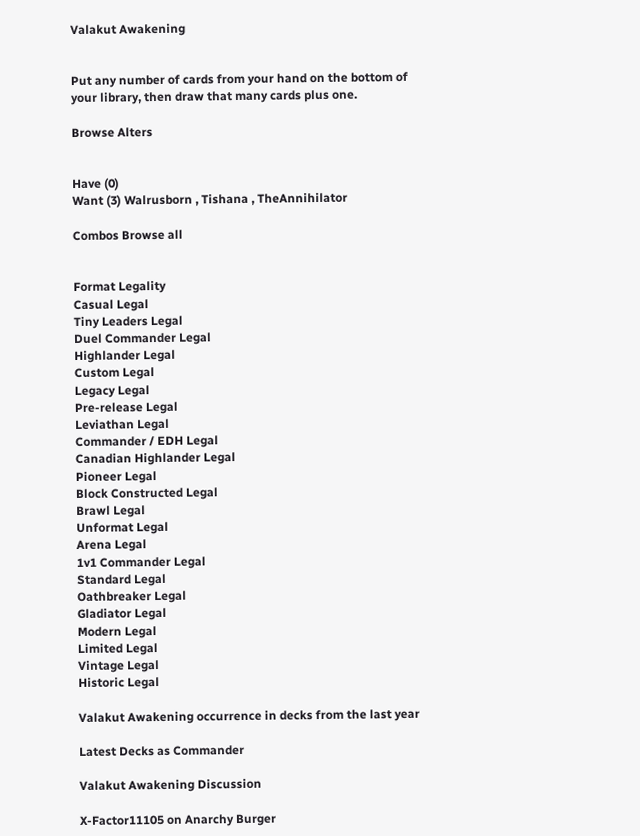Valakut Awakening


Put any number of cards from your hand on the bottom of your library, then draw that many cards plus one.

Browse Alters


Have (0)
Want (3) Walrusborn , Tishana , TheAnnihilator

Combos Browse all


Format Legality
Casual Legal
Tiny Leaders Legal
Duel Commander Legal
Highlander Legal
Custom Legal
Legacy Legal
Pre-release Legal
Leviathan Legal
Commander / EDH Legal
Canadian Highlander Legal
Pioneer Legal
Block Constructed Legal
Brawl Legal
Unformat Legal
Arena Legal
1v1 Commander Legal
Standard Legal
Oathbreaker Legal
Gladiator Legal
Modern Legal
Limited Legal
Vintage Legal
Historic Legal

Valakut Awakening occurrence in decks from the last year

Latest Decks as Commander

Valakut Awakening Discussion

X-Factor11105 on Anarchy Burger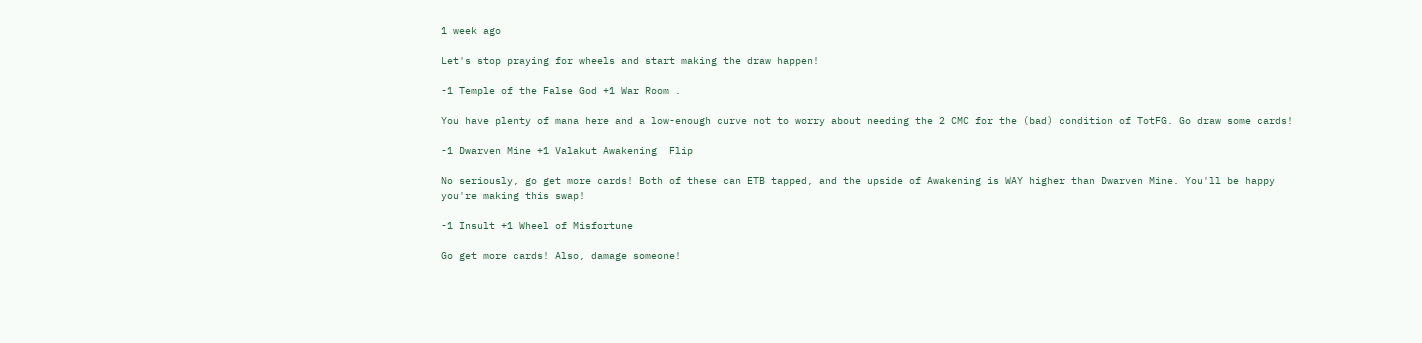1 week ago

Let's stop praying for wheels and start making the draw happen!

-1 Temple of the False God +1 War Room .

You have plenty of mana here and a low-enough curve not to worry about needing the 2 CMC for the (bad) condition of TotFG. Go draw some cards!

-1 Dwarven Mine +1 Valakut Awakening  Flip

No seriously, go get more cards! Both of these can ETB tapped, and the upside of Awakening is WAY higher than Dwarven Mine. You'll be happy you're making this swap!

-1 Insult +1 Wheel of Misfortune

Go get more cards! Also, damage someone!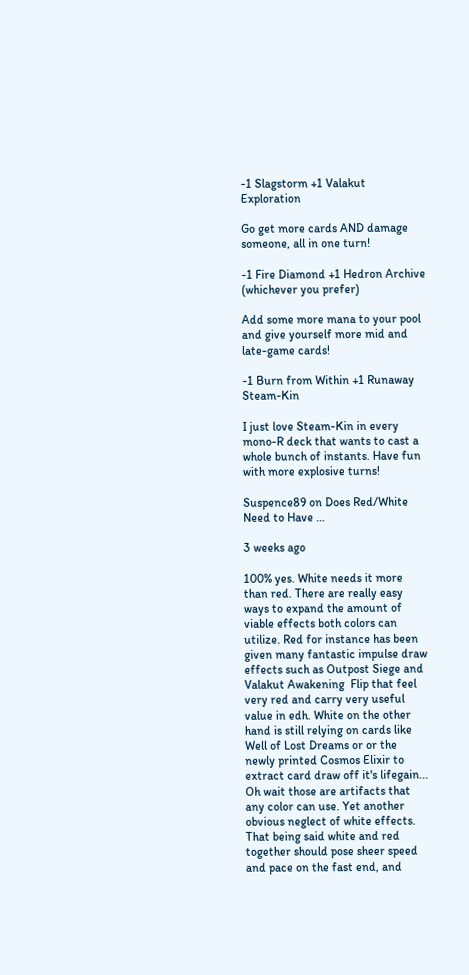-1 Slagstorm +1 Valakut Exploration

Go get more cards AND damage someone, all in one turn!

-1 Fire Diamond +1 Hedron Archive (whichever you prefer)

Add some more mana to your pool and give yourself more mid and late-game cards!

-1 Burn from Within +1 Runaway Steam-Kin

I just love Steam-Kin in every mono-R deck that wants to cast a whole bunch of instants. Have fun with more explosive turns!

Suspence89 on Does Red/White Need to Have …

3 weeks ago

100% yes. White needs it more than red. There are really easy ways to expand the amount of viable effects both colors can utilize. Red for instance has been given many fantastic impulse draw effects such as Outpost Siege and Valakut Awakening  Flip that feel very red and carry very useful value in edh. White on the other hand is still relying on cards like Well of Lost Dreams or or the newly printed Cosmos Elixir to extract card draw off it's lifegain... Oh wait those are artifacts that any color can use. Yet another obvious neglect of white effects. That being said white and red together should pose sheer speed and pace on the fast end, and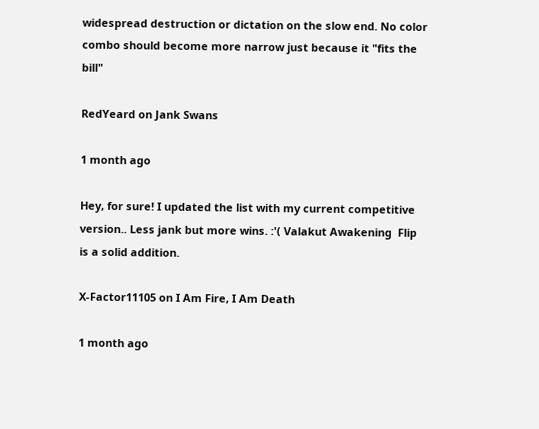widespread destruction or dictation on the slow end. No color combo should become more narrow just because it "fits the bill"

RedYeard on Jank Swans

1 month ago

Hey, for sure! I updated the list with my current competitive version.. Less jank but more wins. :'( Valakut Awakening  Flip is a solid addition.

X-Factor11105 on I Am Fire, I Am Death

1 month ago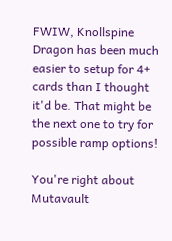FWIW, Knollspine Dragon has been much easier to setup for 4+ cards than I thought it'd be. That might be the next one to try for possible ramp options!

You're right about Mutavault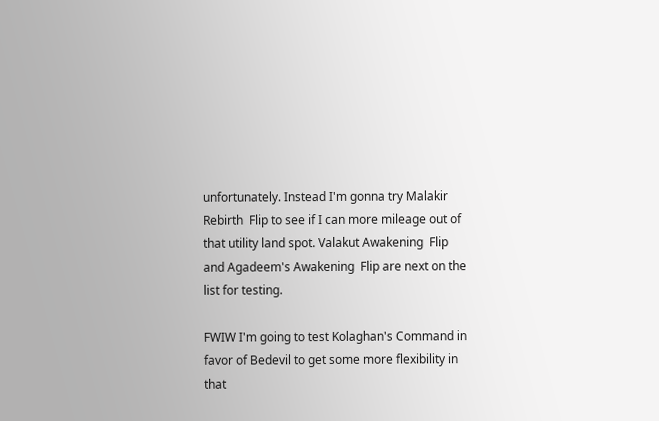unfortunately. Instead I'm gonna try Malakir Rebirth  Flip to see if I can more mileage out of that utility land spot. Valakut Awakening  Flip and Agadeem's Awakening  Flip are next on the list for testing.

FWIW I'm going to test Kolaghan's Command in favor of Bedevil to get some more flexibility in that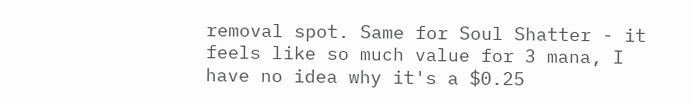removal spot. Same for Soul Shatter - it feels like so much value for 3 mana, I have no idea why it's a $0.25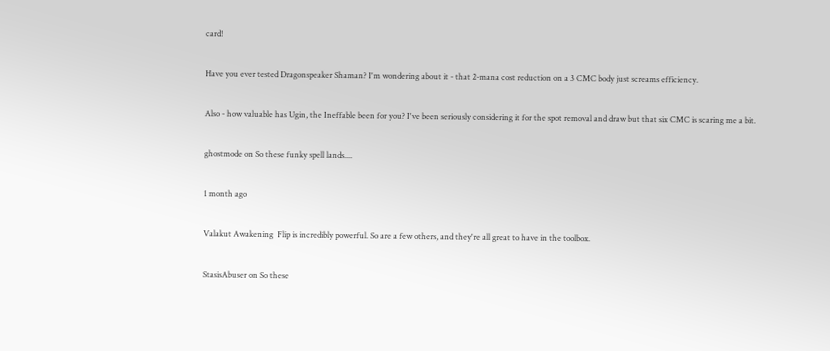card!

Have you ever tested Dragonspeaker Shaman? I'm wondering about it - that 2-mana cost reduction on a 3 CMC body just screams efficiency.

Also - how valuable has Ugin, the Ineffable been for you? I've been seriously considering it for the spot removal and draw but that six CMC is scaring me a bit.

ghostmode on So these funky spell lands....

1 month ago

Valakut Awakening  Flip is incredibly powerful. So are a few others, and they're all great to have in the toolbox.

StasisAbuser on So these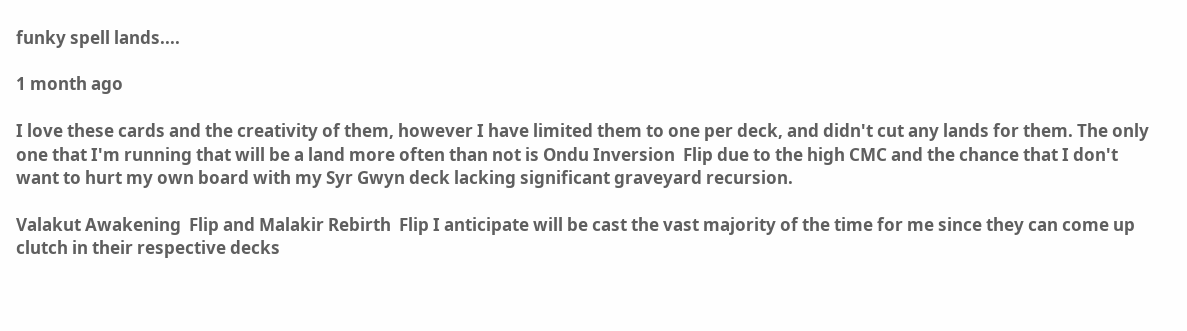funky spell lands....

1 month ago

I love these cards and the creativity of them, however I have limited them to one per deck, and didn't cut any lands for them. The only one that I'm running that will be a land more often than not is Ondu Inversion  Flip due to the high CMC and the chance that I don't want to hurt my own board with my Syr Gwyn deck lacking significant graveyard recursion.

Valakut Awakening  Flip and Malakir Rebirth  Flip I anticipate will be cast the vast majority of the time for me since they can come up clutch in their respective decks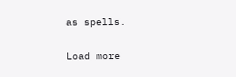as spells.

Load more